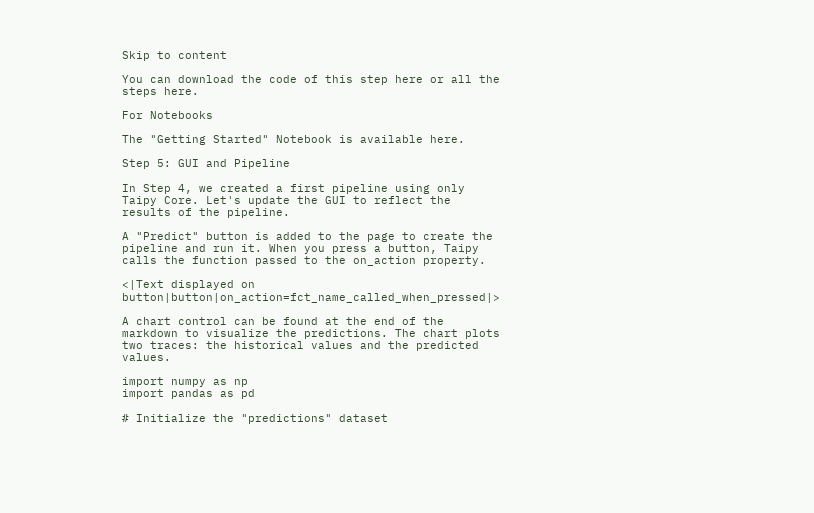Skip to content

You can download the code of this step here or all the steps here.

For Notebooks

The "Getting Started" Notebook is available here.

Step 5: GUI and Pipeline

In Step 4, we created a first pipeline using only Taipy Core. Let's update the GUI to reflect the results of the pipeline.

A "Predict" button is added to the page to create the pipeline and run it. When you press a button, Taipy calls the function passed to the on_action property.

<|Text displayed on button|button|on_action=fct_name_called_when_pressed|>

A chart control can be found at the end of the markdown to visualize the predictions. The chart plots two traces: the historical values and the predicted values.

import numpy as np
import pandas as pd

# Initialize the "predictions" dataset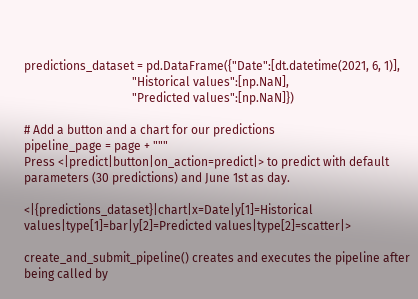predictions_dataset = pd.DataFrame({"Date":[dt.datetime(2021, 6, 1)],
                                    "Historical values":[np.NaN],
                                    "Predicted values":[np.NaN]})

# Add a button and a chart for our predictions
pipeline_page = page + """
Press <|predict|button|on_action=predict|> to predict with default parameters (30 predictions) and June 1st as day.

<|{predictions_dataset}|chart|x=Date|y[1]=Historical values|type[1]=bar|y[2]=Predicted values|type[2]=scatter|>

create_and_submit_pipeline() creates and executes the pipeline after being called by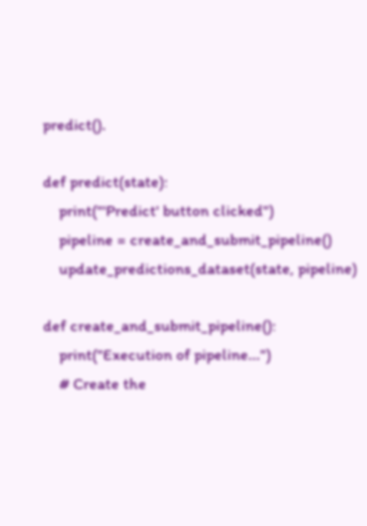predict().

def predict(state):
    print("'Predict' button clicked")
    pipeline = create_and_submit_pipeline()
    update_predictions_dataset(state, pipeline)

def create_and_submit_pipeline():
    print("Execution of pipeline...")
    # Create the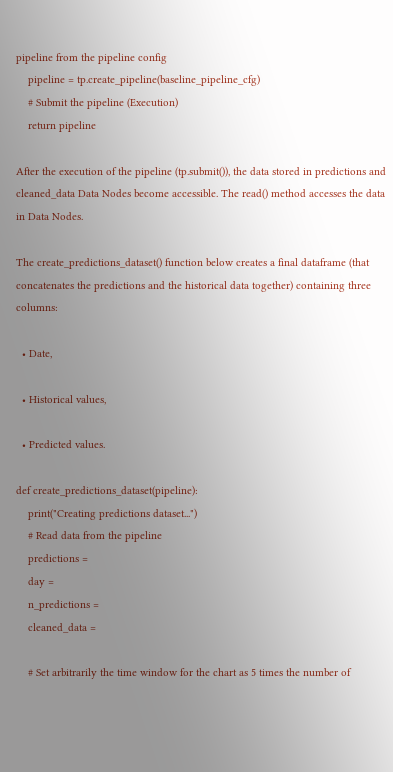pipeline from the pipeline config
    pipeline = tp.create_pipeline(baseline_pipeline_cfg)
    # Submit the pipeline (Execution)
    return pipeline

After the execution of the pipeline (tp.submit()), the data stored in predictions and cleaned_data Data Nodes become accessible. The read() method accesses the data in Data Nodes.

The create_predictions_dataset() function below creates a final dataframe (that concatenates the predictions and the historical data together) containing three columns:

  • Date,

  • Historical values,

  • Predicted values.

def create_predictions_dataset(pipeline):
    print("Creating predictions dataset...")
    # Read data from the pipeline
    predictions =
    day =
    n_predictions =
    cleaned_data =

    # Set arbitrarily the time window for the chart as 5 times the number of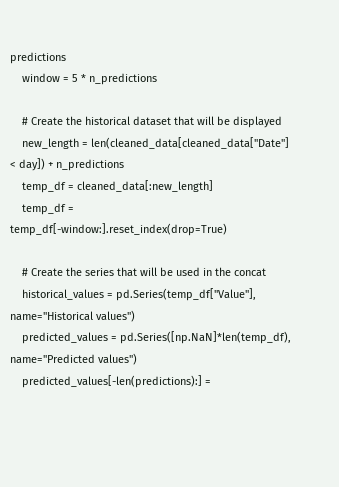predictions
    window = 5 * n_predictions

    # Create the historical dataset that will be displayed
    new_length = len(cleaned_data[cleaned_data["Date"] < day]) + n_predictions
    temp_df = cleaned_data[:new_length]
    temp_df = temp_df[-window:].reset_index(drop=True)

    # Create the series that will be used in the concat
    historical_values = pd.Series(temp_df["Value"], name="Historical values")
    predicted_values = pd.Series([np.NaN]*len(temp_df), name="Predicted values")
    predicted_values[-len(predictions):] =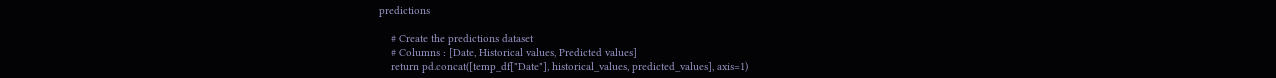predictions

    # Create the predictions dataset
    # Columns : [Date, Historical values, Predicted values]
    return pd.concat([temp_df["Date"], historical_values, predicted_values], axis=1)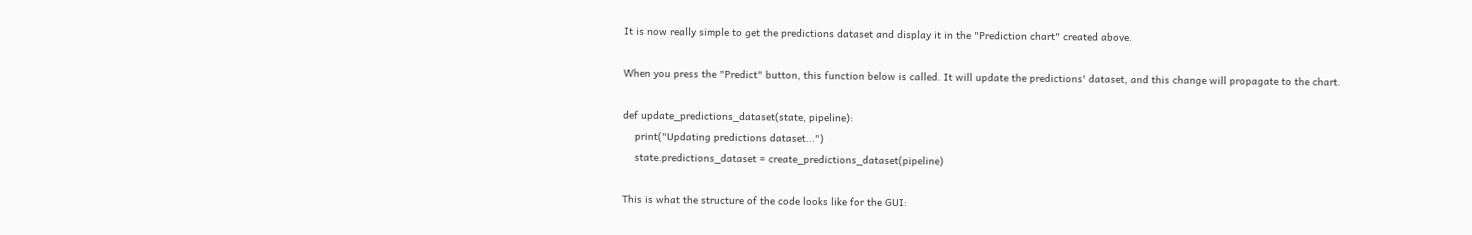It is now really simple to get the predictions dataset and display it in the "Prediction chart" created above.

When you press the "Predict" button, this function below is called. It will update the predictions' dataset, and this change will propagate to the chart.

def update_predictions_dataset(state, pipeline):
    print("Updating predictions dataset...")
    state.predictions_dataset = create_predictions_dataset(pipeline)

This is what the structure of the code looks like for the GUI: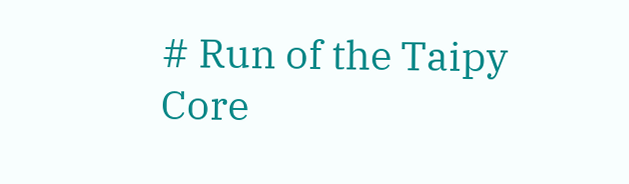# Run of the Taipy Core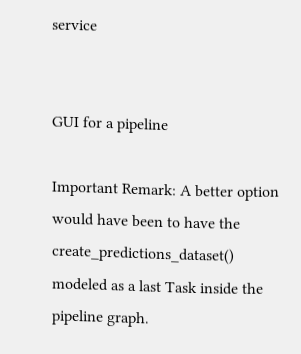service


GUI for a pipeline

Important Remark: A better option would have been to have the create_predictions_dataset() modeled as a last Task inside the pipeline graph.